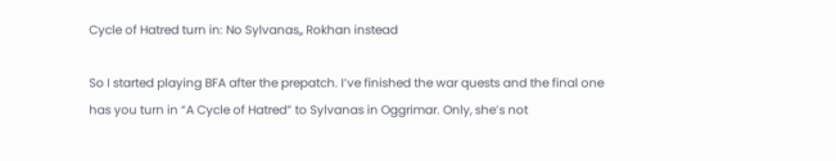Cycle of Hatred turn in: No Sylvanas,, Rokhan instead

So I started playing BFA after the prepatch. I’ve finished the war quests and the final one has you turn in “A Cycle of Hatred” to Sylvanas in Oggrimar. Only, she’s not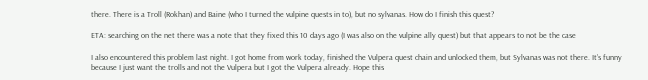there. There is a Troll (Rokhan) and Baine (who I turned the vulpine quests in to), but no sylvanas. How do I finish this quest?

ETA: searching on the net there was a note that they fixed this 10 days ago (I was also on the vulpine ally quest) but that appears to not be the case

I also encountered this problem last night. I got home from work today, finished the Vulpera quest chain and unlocked them, but Sylvanas was not there. It’s funny because I just want the trolls and not the Vulpera but I got the Vulpera already. Hope this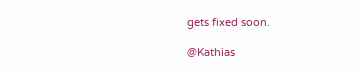gets fixed soon.

@Kathias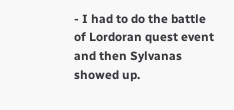- I had to do the battle of Lordoran quest event and then Sylvanas showed up.